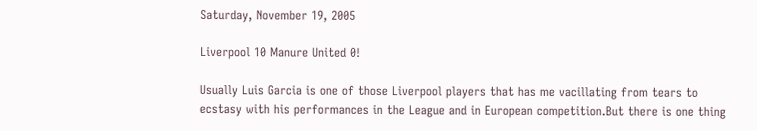Saturday, November 19, 2005

Liverpool 10 Manure United 0!

Usually Luis Garcia is one of those Liverpool players that has me vacillating from tears to ecstasy with his performances in the League and in European competition.But there is one thing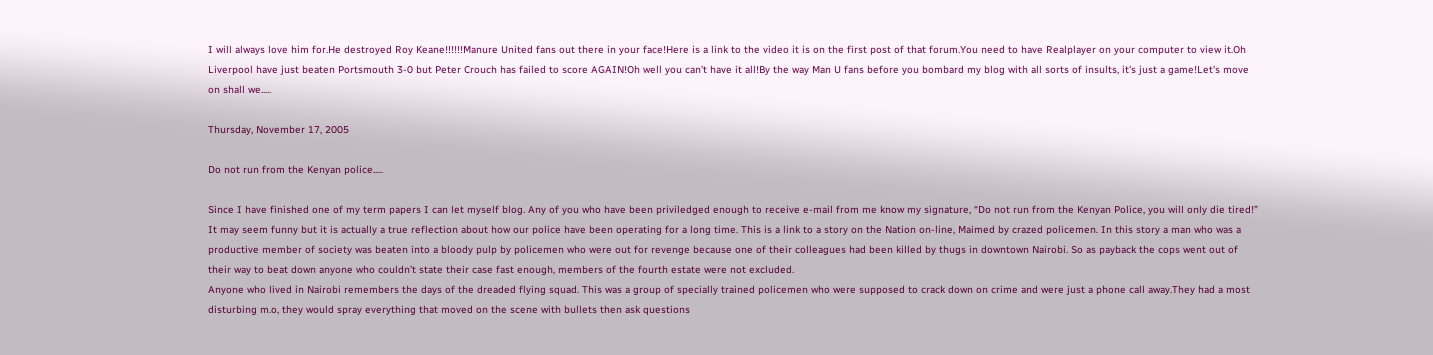I will always love him for.He destroyed Roy Keane!!!!!!Manure United fans out there in your face!Here is a link to the video it is on the first post of that forum.You need to have Realplayer on your computer to view it.Oh Liverpool have just beaten Portsmouth 3-0 but Peter Crouch has failed to score AGAIN!Oh well you can't have it all!By the way Man U fans before you bombard my blog with all sorts of insults, it's just a game!Let's move on shall we.....

Thursday, November 17, 2005

Do not run from the Kenyan police.....

Since I have finished one of my term papers I can let myself blog. Any of you who have been priviledged enough to receive e-mail from me know my signature, “Do not run from the Kenyan Police, you will only die tired!” It may seem funny but it is actually a true reflection about how our police have been operating for a long time. This is a link to a story on the Nation on-line, Maimed by crazed policemen. In this story a man who was a productive member of society was beaten into a bloody pulp by policemen who were out for revenge because one of their colleagues had been killed by thugs in downtown Nairobi. So as payback the cops went out of their way to beat down anyone who couldn’t state their case fast enough, members of the fourth estate were not excluded.
Anyone who lived in Nairobi remembers the days of the dreaded flying squad. This was a group of specially trained policemen who were supposed to crack down on crime and were just a phone call away.They had a most disturbing m.o, they would spray everything that moved on the scene with bullets then ask questions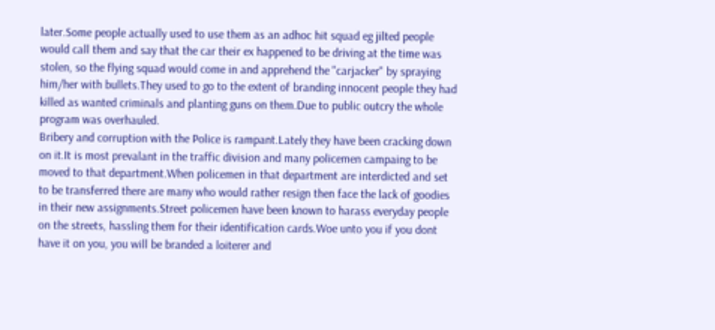later.Some people actually used to use them as an adhoc hit squad eg jilted people would call them and say that the car their ex happened to be driving at the time was stolen, so the flying squad would come in and apprehend the "carjacker" by spraying him/her with bullets.They used to go to the extent of branding innocent people they had killed as wanted criminals and planting guns on them.Due to public outcry the whole program was overhauled.
Bribery and corruption with the Police is rampant.Lately they have been cracking down on it.It is most prevalant in the traffic division and many policemen campaing to be moved to that department.When policemen in that department are interdicted and set to be transferred there are many who would rather resign then face the lack of goodies in their new assignments.Street policemen have been known to harass everyday people on the streets, hassling them for their identification cards.Woe unto you if you dont have it on you, you will be branded a loiterer and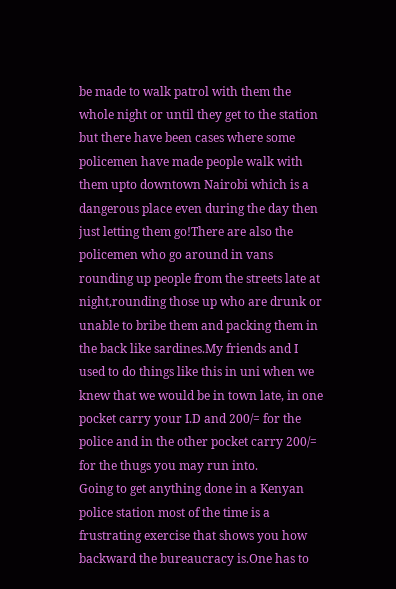be made to walk patrol with them the whole night or until they get to the station but there have been cases where some policemen have made people walk with them upto downtown Nairobi which is a dangerous place even during the day then just letting them go!There are also the policemen who go around in vans rounding up people from the streets late at night,rounding those up who are drunk or unable to bribe them and packing them in the back like sardines.My friends and I used to do things like this in uni when we knew that we would be in town late, in one pocket carry your I.D and 200/= for the police and in the other pocket carry 200/= for the thugs you may run into.
Going to get anything done in a Kenyan police station most of the time is a frustrating exercise that shows you how backward the bureaucracy is.One has to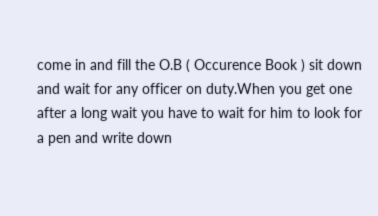come in and fill the O.B ( Occurence Book ) sit down and wait for any officer on duty.When you get one after a long wait you have to wait for him to look for a pen and write down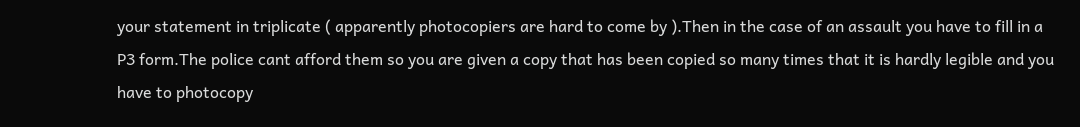your statement in triplicate ( apparently photocopiers are hard to come by ).Then in the case of an assault you have to fill in a P3 form.The police cant afford them so you are given a copy that has been copied so many times that it is hardly legible and you have to photocopy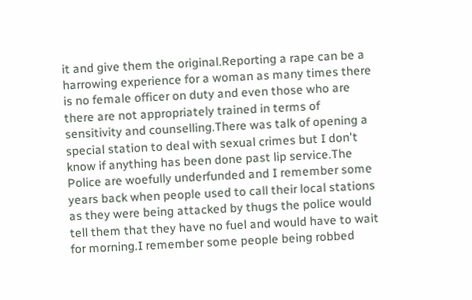it and give them the original.Reporting a rape can be a harrowing experience for a woman as many times there is no female officer on duty and even those who are there are not appropriately trained in terms of sensitivity and counselling.There was talk of opening a special station to deal with sexual crimes but I don't know if anything has been done past lip service.The Police are woefully underfunded and I remember some years back when people used to call their local stations as they were being attacked by thugs the police would tell them that they have no fuel and would have to wait for morning.I remember some people being robbed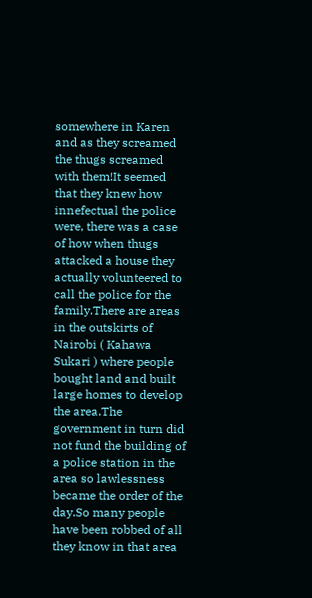somewhere in Karen and as they screamed the thugs screamed with them!It seemed that they knew how innefectual the police were, there was a case of how when thugs attacked a house they actually volunteered to call the police for the family.There are areas in the outskirts of Nairobi ( Kahawa Sukari ) where people bought land and built large homes to develop the area.The government in turn did not fund the building of a police station in the area so lawlessness became the order of the day.So many people have been robbed of all they know in that area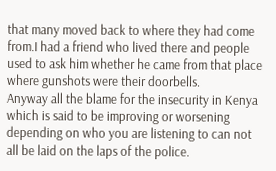that many moved back to where they had come from.I had a friend who lived there and people used to ask him whether he came from that place where gunshots were their doorbells.
Anyway all the blame for the insecurity in Kenya which is said to be improving or worsening depending on who you are listening to can not all be laid on the laps of the police.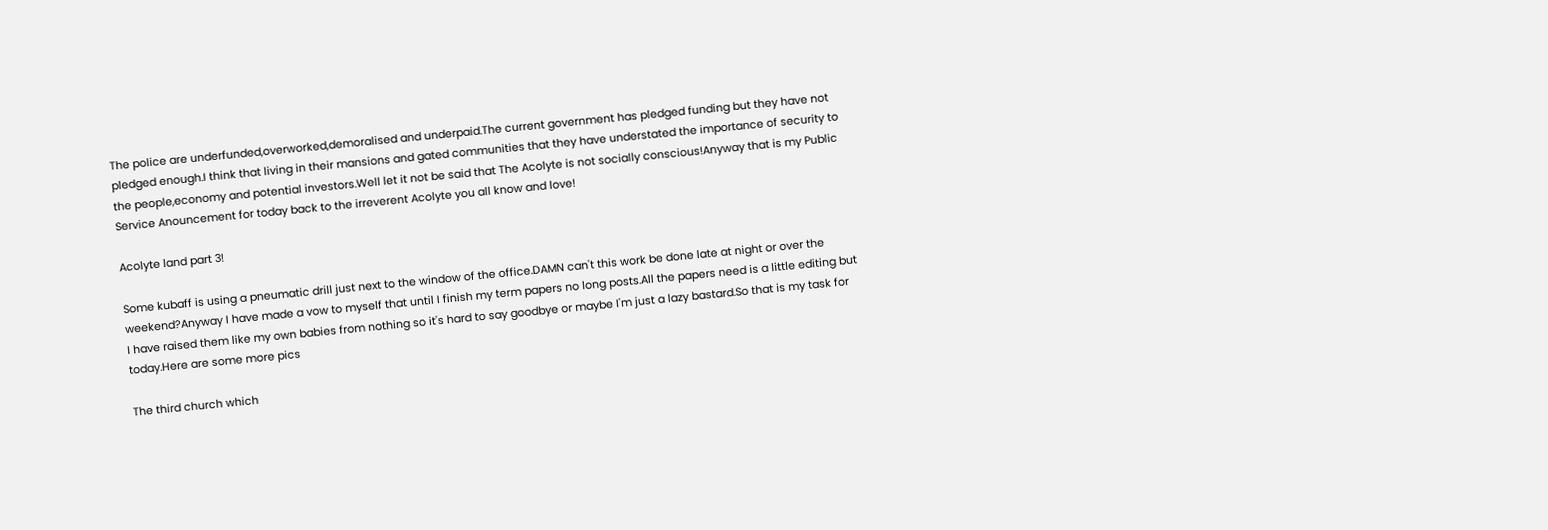The police are underfunded,overworked,demoralised and underpaid.The current government has pledged funding but they have not pledged enough.I think that living in their mansions and gated communities that they have understated the importance of security to the people,economy and potential investors.Well let it not be said that The Acolyte is not socially conscious!Anyway that is my Public Service Anouncement for today back to the irreverent Acolyte you all know and love!

Acolyte land part 3!

Some kubaff is using a pneumatic drill just next to the window of the office.DAMN can't this work be done late at night or over the weekend?Anyway I have made a vow to myself that until I finish my term papers no long posts.All the papers need is a little editing but I have raised them like my own babies from nothing so it's hard to say goodbye or maybe I'm just a lazy bastard.So that is my task for today.Here are some more pics

The third church which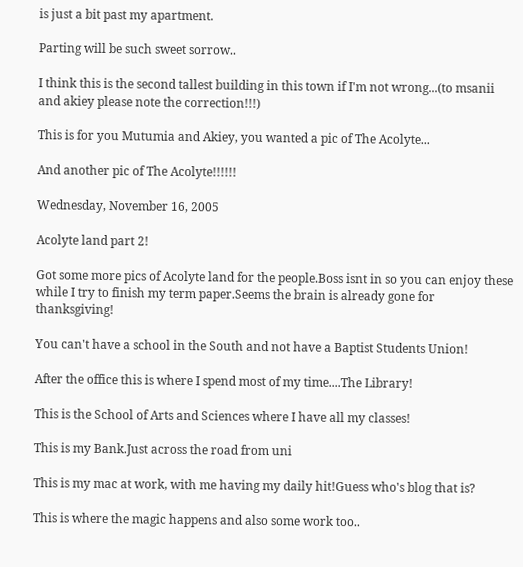is just a bit past my apartment.

Parting will be such sweet sorrow..

I think this is the second tallest building in this town if I'm not wrong...(to msanii and akiey please note the correction!!!)

This is for you Mutumia and Akiey, you wanted a pic of The Acolyte...

And another pic of The Acolyte!!!!!!

Wednesday, November 16, 2005

Acolyte land part 2!

Got some more pics of Acolyte land for the people.Boss isnt in so you can enjoy these while I try to finish my term paper.Seems the brain is already gone for thanksgiving!

You can't have a school in the South and not have a Baptist Students Union!

After the office this is where I spend most of my time....The Library!

This is the School of Arts and Sciences where I have all my classes!

This is my Bank.Just across the road from uni

This is my mac at work, with me having my daily hit!Guess who's blog that is?

This is where the magic happens and also some work too..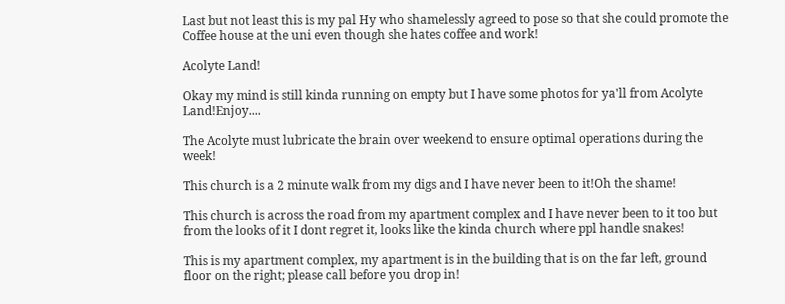Last but not least this is my pal Hy who shamelessly agreed to pose so that she could promote the Coffee house at the uni even though she hates coffee and work!

Acolyte Land!

Okay my mind is still kinda running on empty but I have some photos for ya'll from Acolyte Land!Enjoy....

The Acolyte must lubricate the brain over weekend to ensure optimal operations during the week!

This church is a 2 minute walk from my digs and I have never been to it!Oh the shame!

This church is across the road from my apartment complex and I have never been to it too but from the looks of it I dont regret it, looks like the kinda church where ppl handle snakes!

This is my apartment complex, my apartment is in the building that is on the far left, ground floor on the right; please call before you drop in!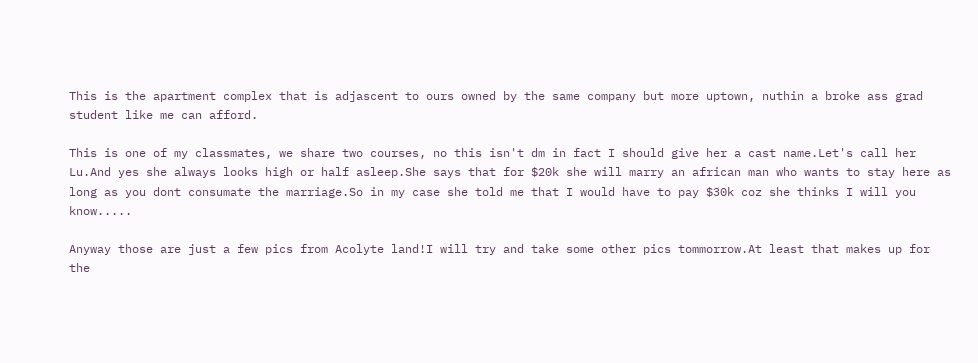This is the apartment complex that is adjascent to ours owned by the same company but more uptown, nuthin a broke ass grad student like me can afford.

This is one of my classmates, we share two courses, no this isn't dm in fact I should give her a cast name.Let's call her Lu.And yes she always looks high or half asleep.She says that for $20k she will marry an african man who wants to stay here as long as you dont consumate the marriage.So in my case she told me that I would have to pay $30k coz she thinks I will you know.....

Anyway those are just a few pics from Acolyte land!I will try and take some other pics tommorrow.At least that makes up for the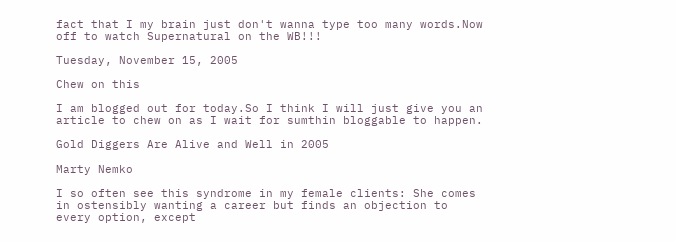fact that I my brain just don't wanna type too many words.Now off to watch Supernatural on the WB!!!

Tuesday, November 15, 2005

Chew on this

I am blogged out for today.So I think I will just give you an article to chew on as I wait for sumthin bloggable to happen.

Gold Diggers Are Alive and Well in 2005

Marty Nemko

I so often see this syndrome in my female clients: She comes in ostensibly wanting a career but finds an objection to every option, except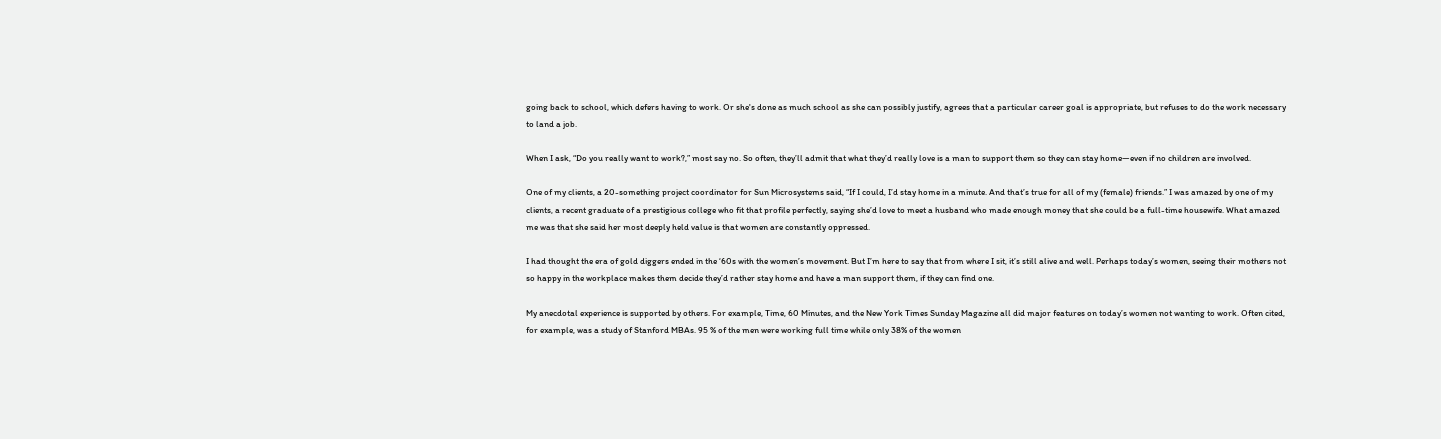going back to school, which defers having to work. Or she's done as much school as she can possibly justify, agrees that a particular career goal is appropriate, but refuses to do the work necessary to land a job.

When I ask, “Do you really want to work?,” most say no. So often, they’ll admit that what they’d really love is a man to support them so they can stay home—even if no children are involved.

One of my clients, a 20-something project coordinator for Sun Microsystems said, “If I could, I’d stay home in a minute. And that’s true for all of my (female) friends.” I was amazed by one of my clients, a recent graduate of a prestigious college who fit that profile perfectly, saying she’d love to meet a husband who made enough money that she could be a full-time housewife. What amazed me was that she said her most deeply held value is that women are constantly oppressed.

I had thought the era of gold diggers ended in the ‘60s with the women’s movement. But I’m here to say that from where I sit, it’s still alive and well. Perhaps today’s women, seeing their mothers not so happy in the workplace makes them decide they’d rather stay home and have a man support them, if they can find one.

My anecdotal experience is supported by others. For example, Time, 60 Minutes, and the New York Times Sunday Magazine all did major features on today’s women not wanting to work. Often cited, for example, was a study of Stanford MBAs. 95 % of the men were working full time while only 38% of the women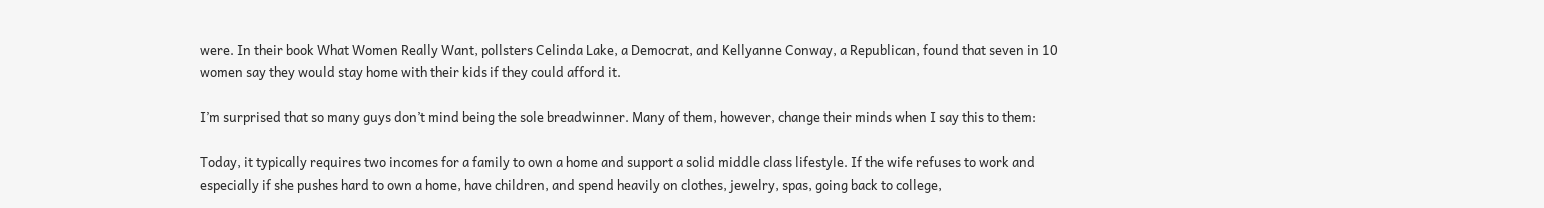were. In their book What Women Really Want, pollsters Celinda Lake, a Democrat, and Kellyanne Conway, a Republican, found that seven in 10 women say they would stay home with their kids if they could afford it.

I’m surprised that so many guys don’t mind being the sole breadwinner. Many of them, however, change their minds when I say this to them:

Today, it typically requires two incomes for a family to own a home and support a solid middle class lifestyle. If the wife refuses to work and especially if she pushes hard to own a home, have children, and spend heavily on clothes, jewelry, spas, going back to college,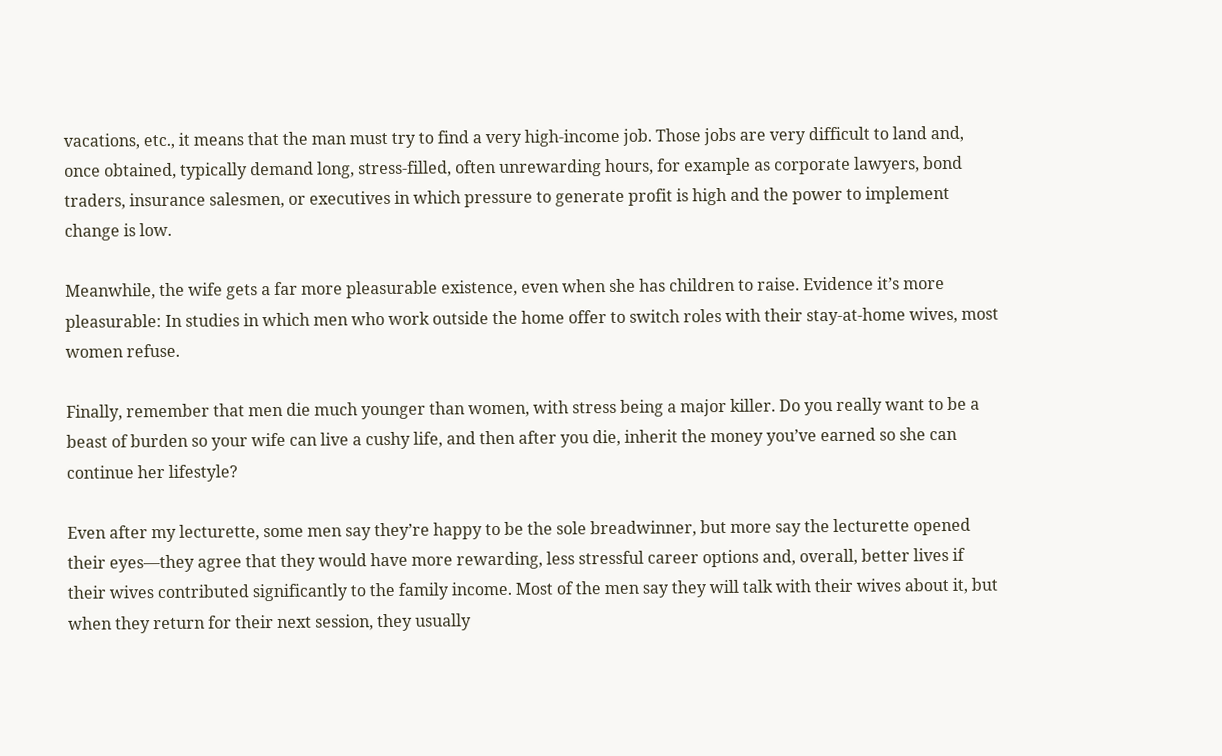vacations, etc., it means that the man must try to find a very high-income job. Those jobs are very difficult to land and, once obtained, typically demand long, stress-filled, often unrewarding hours, for example as corporate lawyers, bond traders, insurance salesmen, or executives in which pressure to generate profit is high and the power to implement change is low.

Meanwhile, the wife gets a far more pleasurable existence, even when she has children to raise. Evidence it’s more pleasurable: In studies in which men who work outside the home offer to switch roles with their stay-at-home wives, most women refuse.

Finally, remember that men die much younger than women, with stress being a major killer. Do you really want to be a beast of burden so your wife can live a cushy life, and then after you die, inherit the money you’ve earned so she can continue her lifestyle?

Even after my lecturette, some men say they’re happy to be the sole breadwinner, but more say the lecturette opened their eyes—they agree that they would have more rewarding, less stressful career options and, overall, better lives if their wives contributed significantly to the family income. Most of the men say they will talk with their wives about it, but when they return for their next session, they usually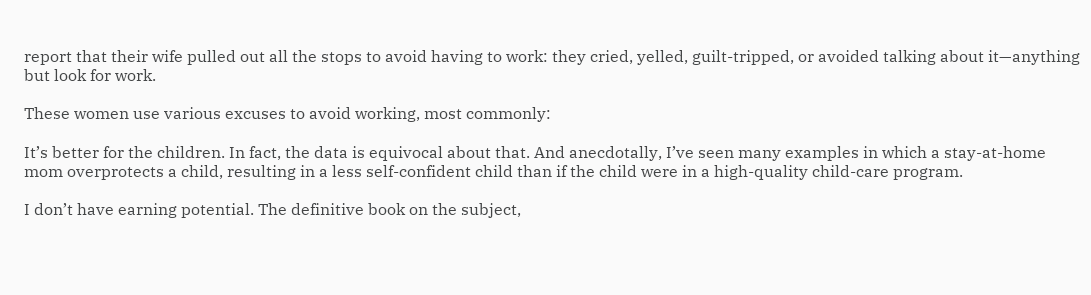report that their wife pulled out all the stops to avoid having to work: they cried, yelled, guilt-tripped, or avoided talking about it—anything but look for work.

These women use various excuses to avoid working, most commonly:

It’s better for the children. In fact, the data is equivocal about that. And anecdotally, I’ve seen many examples in which a stay-at-home mom overprotects a child, resulting in a less self-confident child than if the child were in a high-quality child-care program.

I don’t have earning potential. The definitive book on the subject,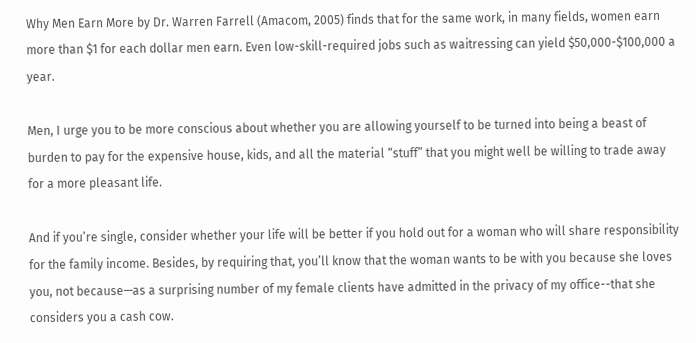Why Men Earn More by Dr. Warren Farrell (Amacom, 2005) finds that for the same work, in many fields, women earn more than $1 for each dollar men earn. Even low-skill-required jobs such as waitressing can yield $50,000-$100,000 a year.

Men, I urge you to be more conscious about whether you are allowing yourself to be turned into being a beast of burden to pay for the expensive house, kids, and all the material “stuff” that you might well be willing to trade away for a more pleasant life.

And if you’re single, consider whether your life will be better if you hold out for a woman who will share responsibility for the family income. Besides, by requiring that, you’ll know that the woman wants to be with you because she loves you, not because—as a surprising number of my female clients have admitted in the privacy of my office--that she considers you a cash cow.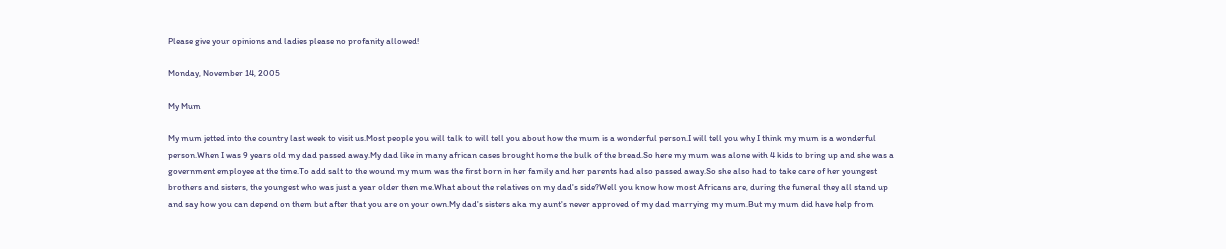Please give your opinions and ladies please no profanity allowed!

Monday, November 14, 2005

My Mum

My mum jetted into the country last week to visit us.Most people you will talk to will tell you about how the mum is a wonderful person.I will tell you why I think my mum is a wonderful person.When I was 9 years old my dad passed away.My dad like in many african cases brought home the bulk of the bread.So here my mum was alone with 4 kids to bring up and she was a government employee at the time.To add salt to the wound my mum was the first born in her family and her parents had also passed away.So she also had to take care of her youngest brothers and sisters, the youngest who was just a year older then me.What about the relatives on my dad's side?Well you know how most Africans are, during the funeral they all stand up and say how you can depend on them but after that you are on your own.My dad's sisters aka my aunt's never approved of my dad marrying my mum.But my mum did have help from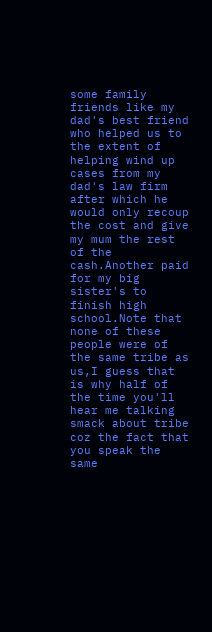some family friends like my dad's best friend who helped us to the extent of helping wind up cases from my dad's law firm after which he would only recoup the cost and give my mum the rest of the cash.Another paid for my big sister's to finish high school.Note that none of these people were of the same tribe as us,I guess that is why half of the time you'll hear me talking smack about tribe coz the fact that you speak the same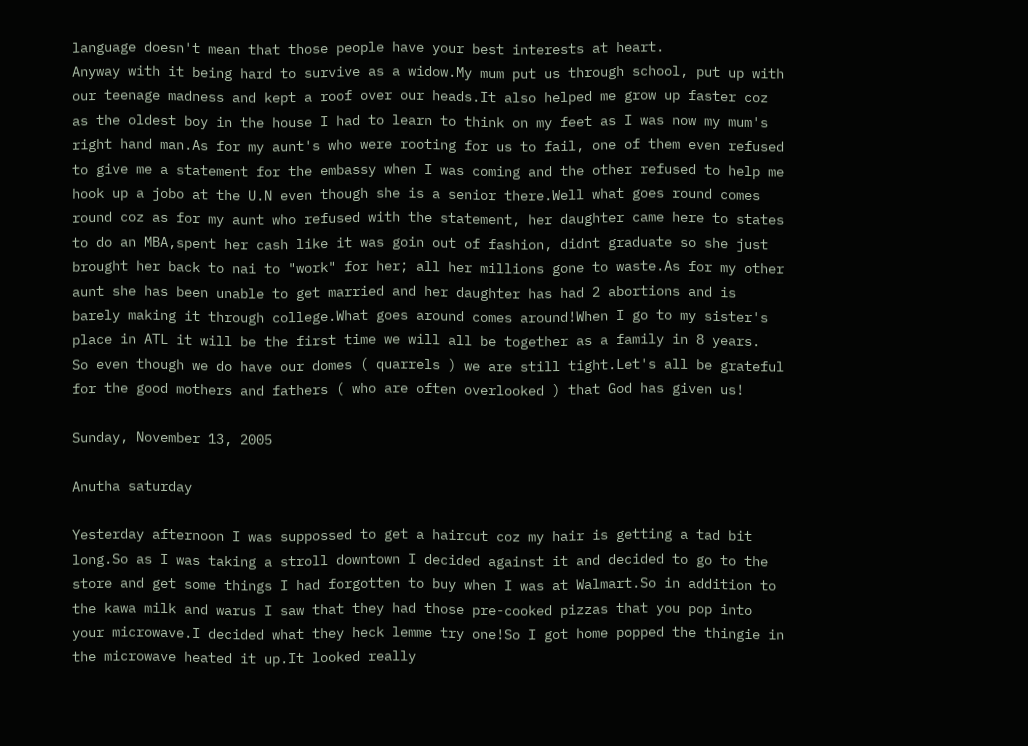language doesn't mean that those people have your best interests at heart.
Anyway with it being hard to survive as a widow.My mum put us through school, put up with our teenage madness and kept a roof over our heads.It also helped me grow up faster coz as the oldest boy in the house I had to learn to think on my feet as I was now my mum's right hand man.As for my aunt's who were rooting for us to fail, one of them even refused to give me a statement for the embassy when I was coming and the other refused to help me hook up a jobo at the U.N even though she is a senior there.Well what goes round comes round coz as for my aunt who refused with the statement, her daughter came here to states to do an MBA,spent her cash like it was goin out of fashion, didnt graduate so she just brought her back to nai to "work" for her; all her millions gone to waste.As for my other aunt she has been unable to get married and her daughter has had 2 abortions and is barely making it through college.What goes around comes around!When I go to my sister's place in ATL it will be the first time we will all be together as a family in 8 years.
So even though we do have our domes ( quarrels ) we are still tight.Let's all be grateful for the good mothers and fathers ( who are often overlooked ) that God has given us!

Sunday, November 13, 2005

Anutha saturday

Yesterday afternoon I was suppossed to get a haircut coz my hair is getting a tad bit long.So as I was taking a stroll downtown I decided against it and decided to go to the store and get some things I had forgotten to buy when I was at Walmart.So in addition to the kawa milk and warus I saw that they had those pre-cooked pizzas that you pop into your microwave.I decided what they heck lemme try one!So I got home popped the thingie in the microwave heated it up.It looked really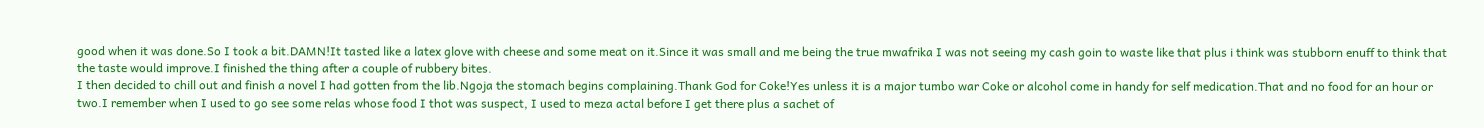good when it was done.So I took a bit.DAMN!It tasted like a latex glove with cheese and some meat on it.Since it was small and me being the true mwafrika I was not seeing my cash goin to waste like that plus i think was stubborn enuff to think that the taste would improve.I finished the thing after a couple of rubbery bites.
I then decided to chill out and finish a novel I had gotten from the lib.Ngoja the stomach begins complaining.Thank God for Coke!Yes unless it is a major tumbo war Coke or alcohol come in handy for self medication.That and no food for an hour or two.I remember when I used to go see some relas whose food I thot was suspect, I used to meza actal before I get there plus a sachet of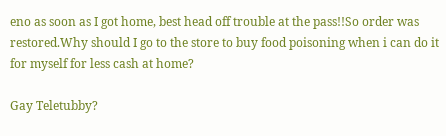eno as soon as I got home, best head off trouble at the pass!!So order was restored.Why should I go to the store to buy food poisoning when i can do it for myself for less cash at home?

Gay Teletubby?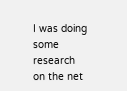I was doing some research on the net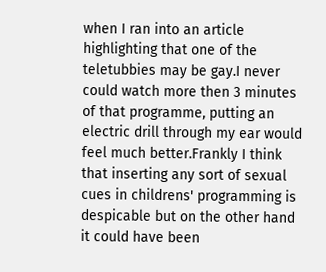when I ran into an article highlighting that one of the teletubbies may be gay.I never could watch more then 3 minutes of that programme, putting an electric drill through my ear would feel much better.Frankly I think that inserting any sort of sexual cues in childrens' programming is despicable but on the other hand it could have been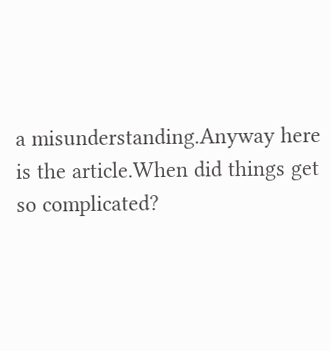a misunderstanding.Anyway here is the article.When did things get so complicated?